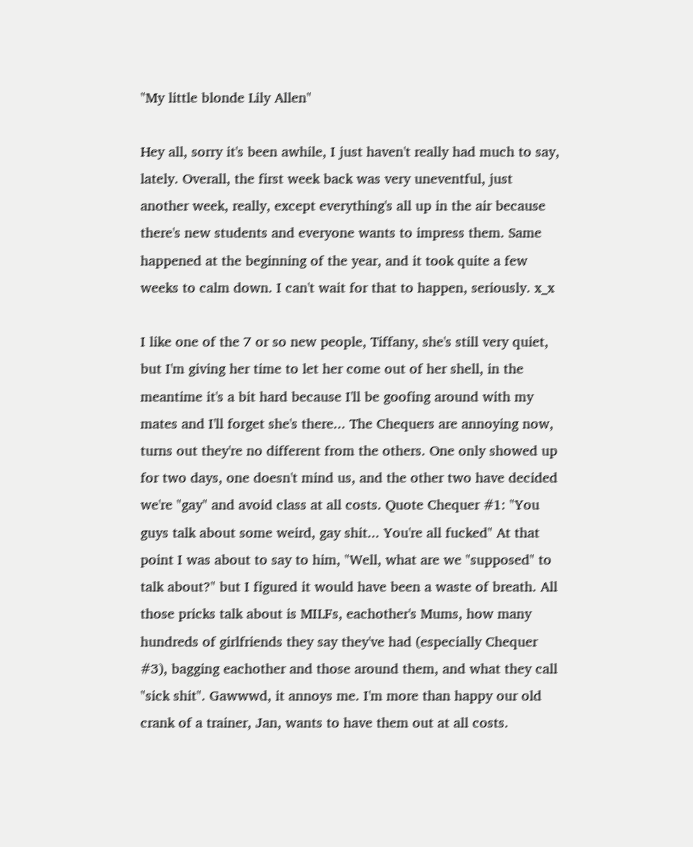"My little blonde Lily Allen"

Hey all, sorry it's been awhile, I just haven't really had much to say, lately. Overall, the first week back was very uneventful, just another week, really, except everything's all up in the air because there's new students and everyone wants to impress them. Same happened at the beginning of the year, and it took quite a few weeks to calm down. I can't wait for that to happen, seriously. x_x

I like one of the 7 or so new people, Tiffany, she's still very quiet, but I'm giving her time to let her come out of her shell, in the meantime it's a bit hard because I'll be goofing around with my mates and I'll forget she's there... The Chequers are annoying now, turns out they're no different from the others. One only showed up for two days, one doesn't mind us, and the other two have decided we're "gay" and avoid class at all costs. Quote Chequer #1: "You guys talk about some weird, gay shit... You're all fucked" At that point I was about to say to him, "Well, what are we "supposed" to talk about?" but I figured it would have been a waste of breath. All those pricks talk about is MILFs, eachother's Mums, how many hundreds of girlfriends they say they've had (especially Chequer #3), bagging eachother and those around them, and what they call "sick shit". Gawwwd, it annoys me. I'm more than happy our old crank of a trainer, Jan, wants to have them out at all costs.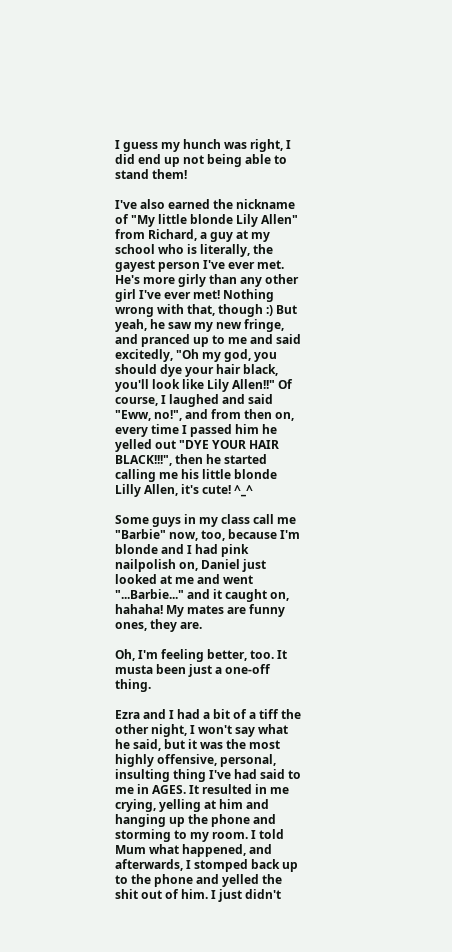I guess my hunch was right, I did end up not being able to stand them!

I've also earned the nickname of "My little blonde Lily Allen" from Richard, a guy at my school who is literally, the gayest person I've ever met. He's more girly than any other girl I've ever met! Nothing wrong with that, though :) But yeah, he saw my new fringe, and pranced up to me and said excitedly, "Oh my god, you should dye your hair black, you'll look like Lily Allen!!" Of course, I laughed and said "Eww, no!", and from then on, every time I passed him he yelled out "DYE YOUR HAIR BLACK!!!", then he started calling me his little blonde Lilly Allen, it's cute! ^_^

Some guys in my class call me "Barbie" now, too, because I'm blonde and I had pink nailpolish on, Daniel just looked at me and went "...Barbie..." and it caught on, hahaha! My mates are funny ones, they are.

Oh, I'm feeling better, too. It musta been just a one-off thing.

Ezra and I had a bit of a tiff the other night, I won't say what he said, but it was the most highly offensive, personal, insulting thing I've had said to me in AGES. It resulted in me crying, yelling at him and hanging up the phone and storming to my room. I told Mum what happened, and afterwards, I stomped back up to the phone and yelled the shit out of him. I just didn't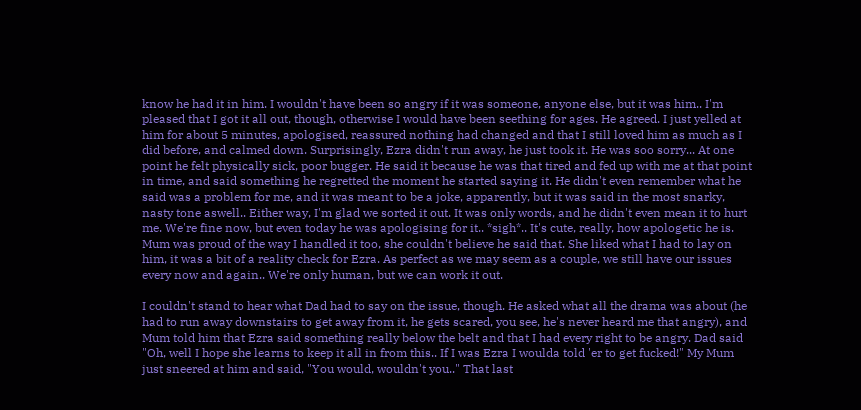know he had it in him. I wouldn't have been so angry if it was someone, anyone else, but it was him.. I'm pleased that I got it all out, though, otherwise I would have been seething for ages. He agreed. I just yelled at him for about 5 minutes, apologised, reassured nothing had changed and that I still loved him as much as I did before, and calmed down. Surprisingly, Ezra didn't run away, he just took it. He was soo sorry... At one point he felt physically sick, poor bugger. He said it because he was that tired and fed up with me at that point in time, and said something he regretted the moment he started saying it. He didn't even remember what he said was a problem for me, and it was meant to be a joke, apparently, but it was said in the most snarky, nasty tone aswell.. Either way, I'm glad we sorted it out. It was only words, and he didn't even mean it to hurt me. We're fine now, but even today he was apologising for it.. *sigh*.. It's cute, really, how apologetic he is. Mum was proud of the way I handled it too, she couldn't believe he said that. She liked what I had to lay on him, it was a bit of a reality check for Ezra. As perfect as we may seem as a couple, we still have our issues every now and again.. We're only human, but we can work it out.

I couldn't stand to hear what Dad had to say on the issue, though. He asked what all the drama was about (he had to run away downstairs to get away from it, he gets scared, you see, he's never heard me that angry), and Mum told him that Ezra said something really below the belt and that I had every right to be angry. Dad said "Oh, well I hope she learns to keep it all in from this.. If I was Ezra I woulda told 'er to get fucked!" My Mum just sneered at him and said, "You would, wouldn't you.." That last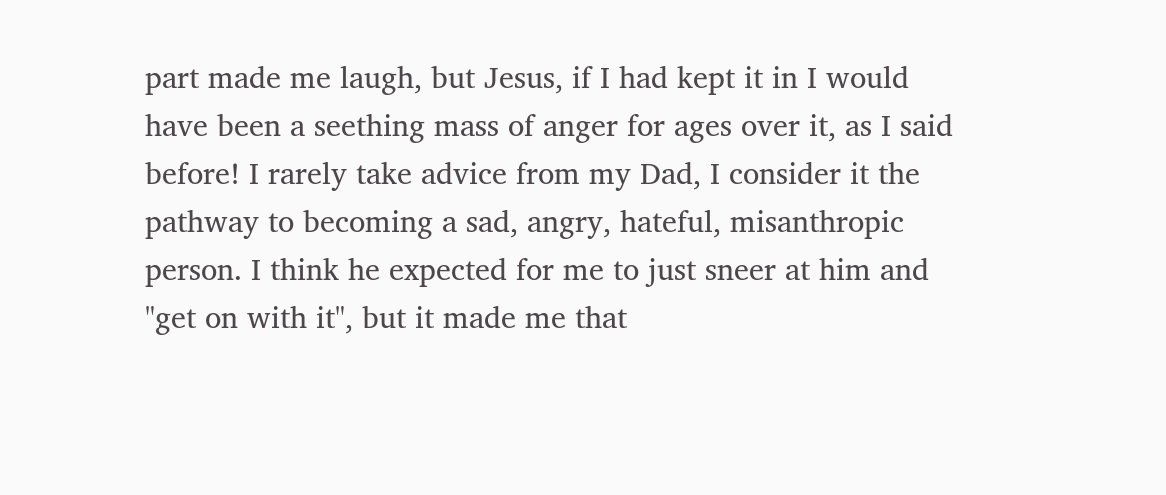part made me laugh, but Jesus, if I had kept it in I would have been a seething mass of anger for ages over it, as I said before! I rarely take advice from my Dad, I consider it the pathway to becoming a sad, angry, hateful, misanthropic person. I think he expected for me to just sneer at him and "get on with it", but it made me that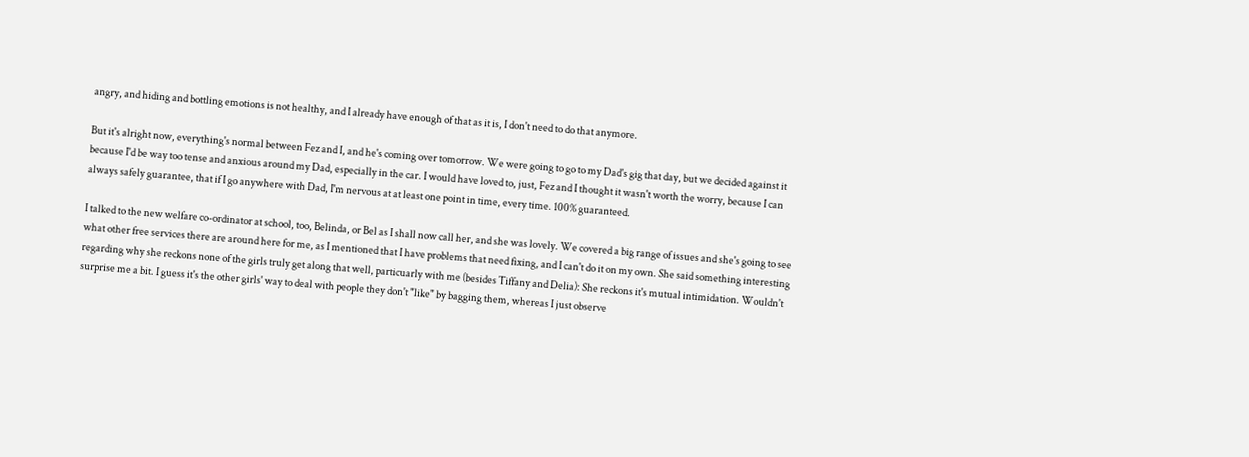angry, and hiding and bottling emotions is not healthy, and I already have enough of that as it is, I don't need to do that anymore.

But it's alright now, everything's normal between Fez and I, and he's coming over tomorrow. We were going to go to my Dad's gig that day, but we decided against it because I'd be way too tense and anxious around my Dad, especially in the car. I would have loved to, just, Fez and I thought it wasn't worth the worry, because I can always safely guarantee, that if I go anywhere with Dad, I'm nervous at at least one point in time, every time. 100% guaranteed.

I talked to the new welfare co-ordinator at school, too, Belinda, or Bel as I shall now call her, and she was lovely. We covered a big range of issues and she's going to see what other free services there are around here for me, as I mentioned that I have problems that need fixing, and I can't do it on my own. She said something interesting regarding why she reckons none of the girls truly get along that well, particuarly with me (besides Tiffany and Delia): She reckons it's mutual intimidation. Wouldn't surprise me a bit. I guess it's the other girls' way to deal with people they don't "like" by bagging them, whereas I just observe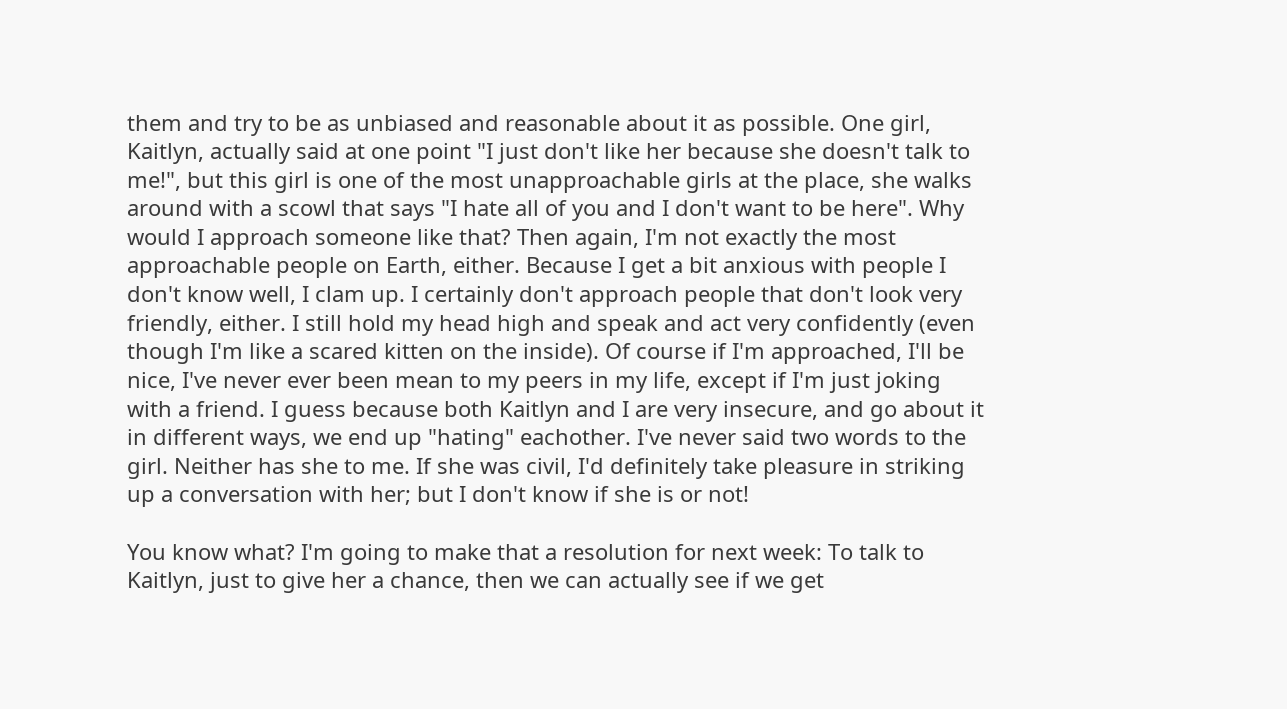them and try to be as unbiased and reasonable about it as possible. One girl, Kaitlyn, actually said at one point "I just don't like her because she doesn't talk to me!", but this girl is one of the most unapproachable girls at the place, she walks around with a scowl that says "I hate all of you and I don't want to be here". Why would I approach someone like that? Then again, I'm not exactly the most approachable people on Earth, either. Because I get a bit anxious with people I don't know well, I clam up. I certainly don't approach people that don't look very friendly, either. I still hold my head high and speak and act very confidently (even though I'm like a scared kitten on the inside). Of course if I'm approached, I'll be nice, I've never ever been mean to my peers in my life, except if I'm just joking with a friend. I guess because both Kaitlyn and I are very insecure, and go about it in different ways, we end up "hating" eachother. I've never said two words to the girl. Neither has she to me. If she was civil, I'd definitely take pleasure in striking up a conversation with her; but I don't know if she is or not!

You know what? I'm going to make that a resolution for next week: To talk to Kaitlyn, just to give her a chance, then we can actually see if we get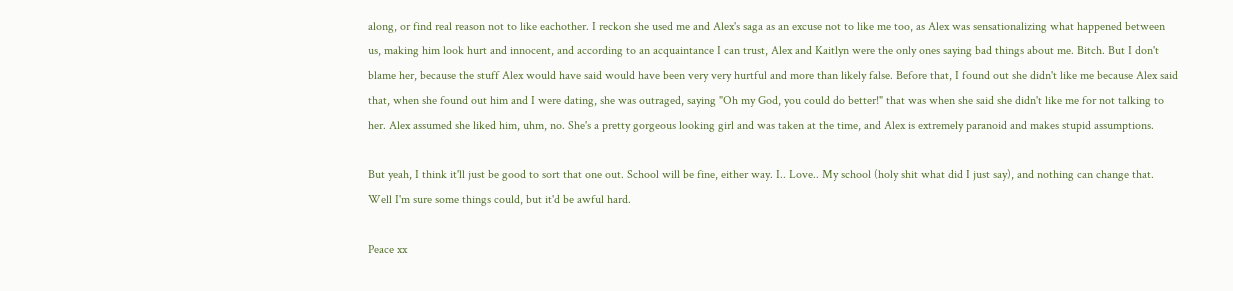along, or find real reason not to like eachother. I reckon she used me and Alex's saga as an excuse not to like me too, as Alex was sensationalizing what happened between us, making him look hurt and innocent, and according to an acquaintance I can trust, Alex and Kaitlyn were the only ones saying bad things about me. Bitch. But I don't blame her, because the stuff Alex would have said would have been very very hurtful and more than likely false. Before that, I found out she didn't like me because Alex said that, when she found out him and I were dating, she was outraged, saying "Oh my God, you could do better!" that was when she said she didn't like me for not talking to her. Alex assumed she liked him, uhm, no. She's a pretty gorgeous looking girl and was taken at the time, and Alex is extremely paranoid and makes stupid assumptions.

But yeah, I think it'll just be good to sort that one out. School will be fine, either way. I.. Love.. My school (holy shit what did I just say), and nothing can change that. Well I'm sure some things could, but it'd be awful hard.

Peace xx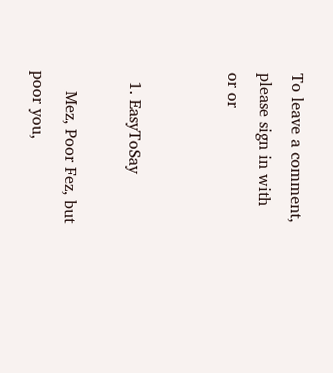To leave a comment, please sign in with
or or


  1. EasyToSay

    Mez, Poor Fez, but poor you,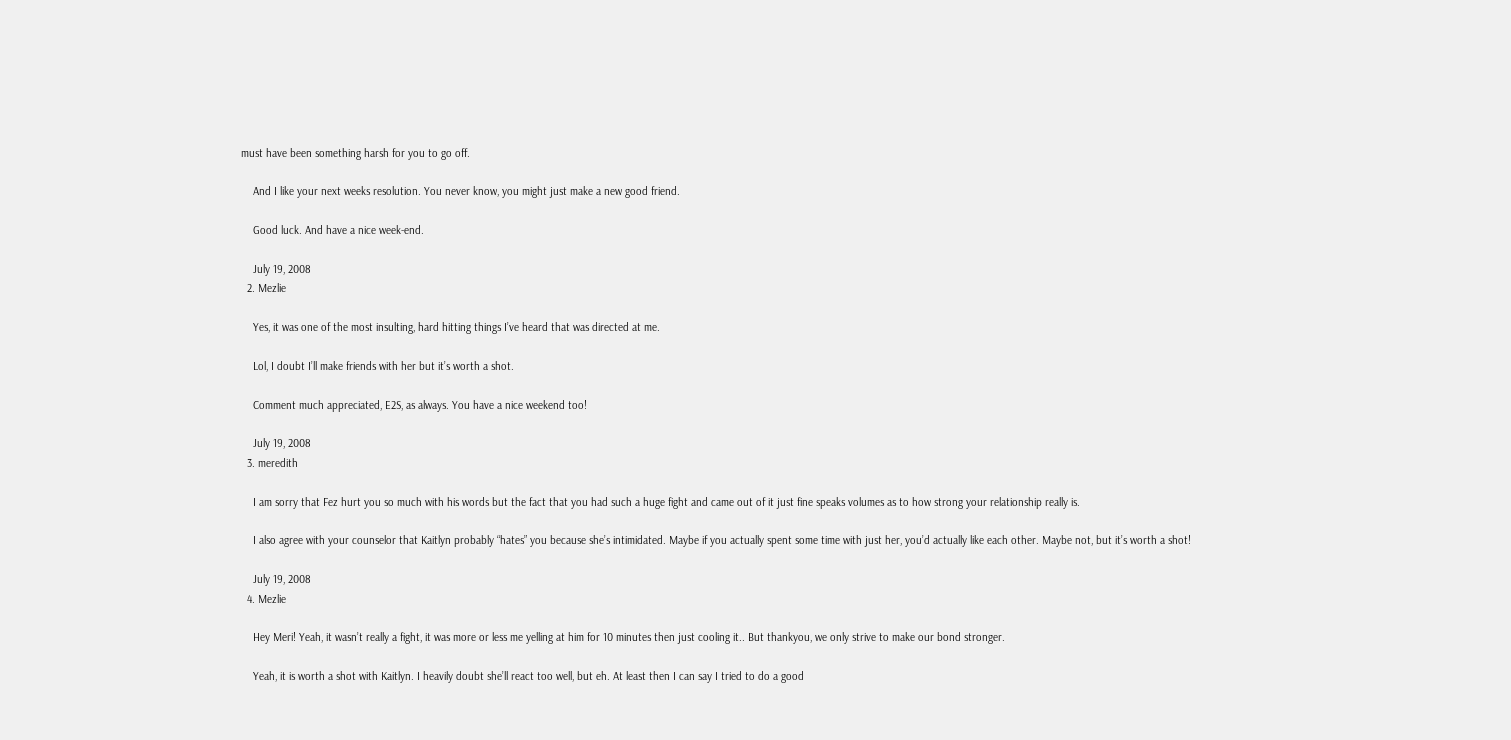must have been something harsh for you to go off.

    And I like your next weeks resolution. You never know, you might just make a new good friend.

    Good luck. And have a nice week-end.

    July 19, 2008
  2. Mezlie

    Yes, it was one of the most insulting, hard hitting things I’ve heard that was directed at me.

    Lol, I doubt I’ll make friends with her but it’s worth a shot.

    Comment much appreciated, E2S, as always. You have a nice weekend too!

    July 19, 2008
  3. meredith

    I am sorry that Fez hurt you so much with his words but the fact that you had such a huge fight and came out of it just fine speaks volumes as to how strong your relationship really is.

    I also agree with your counselor that Kaitlyn probably “hates” you because she’s intimidated. Maybe if you actually spent some time with just her, you’d actually like each other. Maybe not, but it’s worth a shot!

    July 19, 2008
  4. Mezlie

    Hey Meri! Yeah, it wasn’t really a fight, it was more or less me yelling at him for 10 minutes then just cooling it.. But thankyou, we only strive to make our bond stronger.

    Yeah, it is worth a shot with Kaitlyn. I heavily doubt she’ll react too well, but eh. At least then I can say I tried to do a good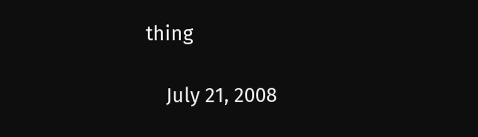thing

    July 21, 2008